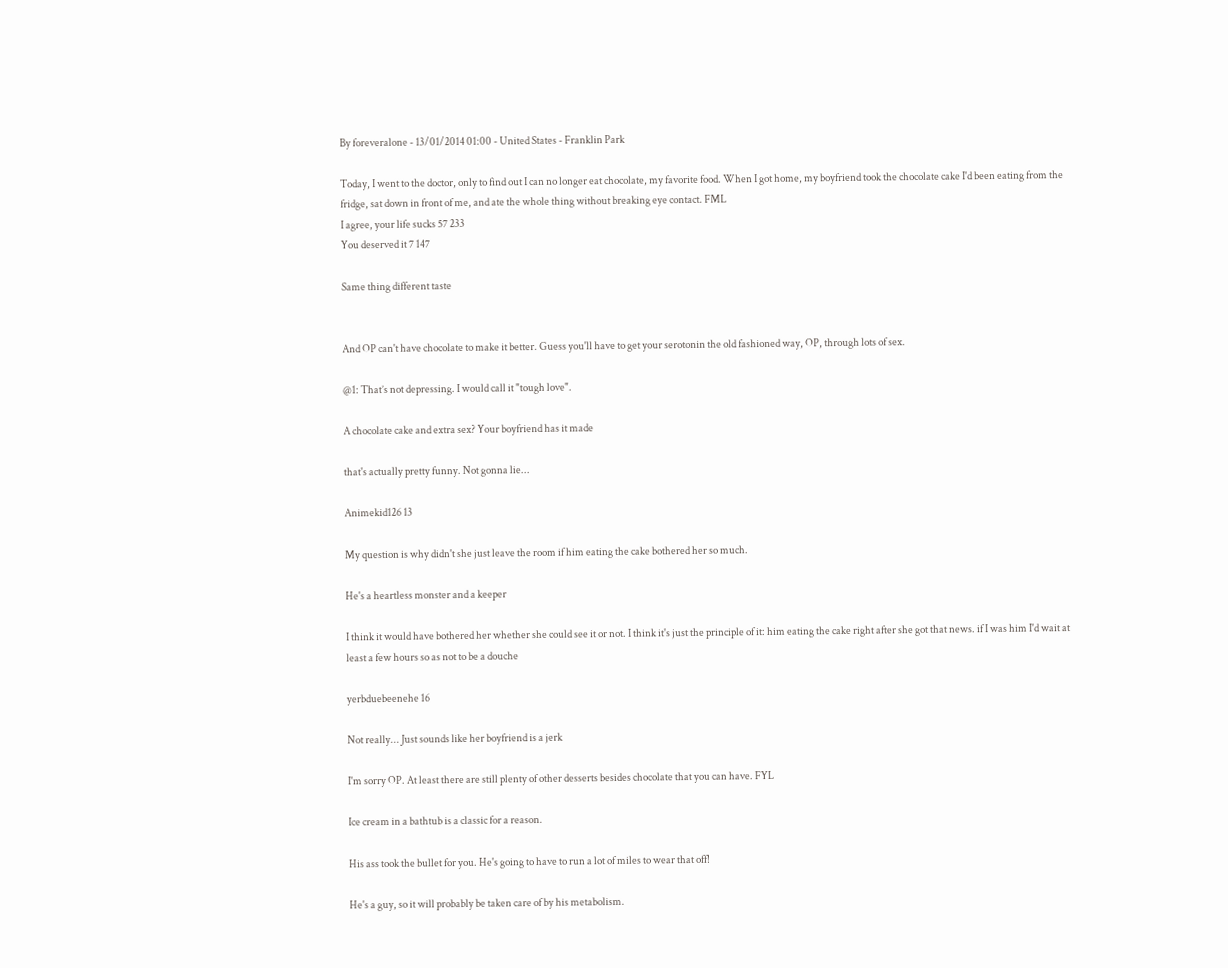By foreveralone - 13/01/2014 01:00 - United States - Franklin Park

Today, I went to the doctor, only to find out I can no longer eat chocolate, my favorite food. When I got home, my boyfriend took the chocolate cake I'd been eating from the fridge, sat down in front of me, and ate the whole thing without breaking eye contact. FML
I agree, your life sucks 57 233
You deserved it 7 147

Same thing different taste


And OP can't have chocolate to make it better. Guess you'll have to get your serotonin the old fashioned way, OP, through lots of sex.

@1: That’s not depressing. I would call it "tough love".

A chocolate cake and extra sex? Your boyfriend has it made

that's actually pretty funny. Not gonna lie...

Animekid126 13

My question is why didn't she just leave the room if him eating the cake bothered her so much.

He's a heartless monster and a keeper

I think it would have bothered her whether she could see it or not. I think it's just the principle of it: him eating the cake right after she got that news. if I was him I'd wait at least a few hours so as not to be a douche

yerbduebeenehe 16

Not really... Just sounds like her boyfriend is a jerk

I'm sorry OP. At least there are still plenty of other desserts besides chocolate that you can have. FYL

Ice cream in a bathtub is a classic for a reason.

His ass took the bullet for you. He's going to have to run a lot of miles to wear that off!

He's a guy, so it will probably be taken care of by his metabolism.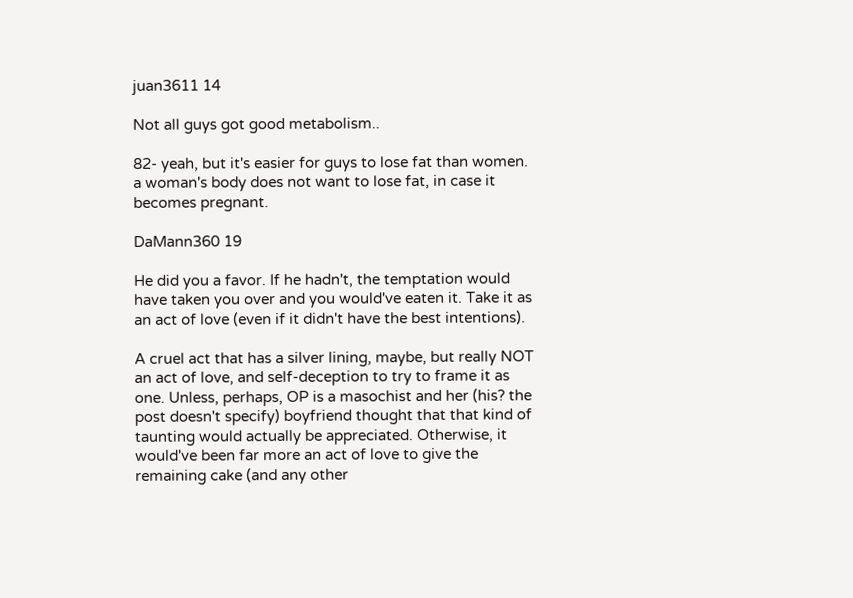juan3611 14

Not all guys got good metabolism..

82- yeah, but it's easier for guys to lose fat than women. a woman's body does not want to lose fat, in case it becomes pregnant.

DaMann360 19

He did you a favor. If he hadn't, the temptation would have taken you over and you would've eaten it. Take it as an act of love (even if it didn't have the best intentions).

A cruel act that has a silver lining, maybe, but really NOT an act of love, and self-deception to try to frame it as one. Unless, perhaps, OP is a masochist and her (his? the post doesn't specify) boyfriend thought that that kind of taunting would actually be appreciated. Otherwise, it would've been far more an act of love to give the remaining cake (and any other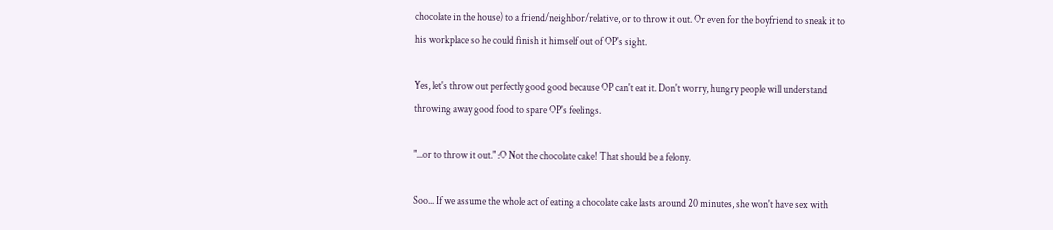chocolate in the house) to a friend/neighbor/relative, or to throw it out. Or even for the boyfriend to sneak it to his workplace so he could finish it himself out of OP's sight.

Yes, let's throw out perfectly good good because OP can't eat it. Don't worry, hungry people will understand throwing away good food to spare OP's feelings.

"...or to throw it out." :O Not the chocolate cake! That should be a felony.

Soo... If we assume the whole act of eating a chocolate cake lasts around 20 minutes, she won't have sex with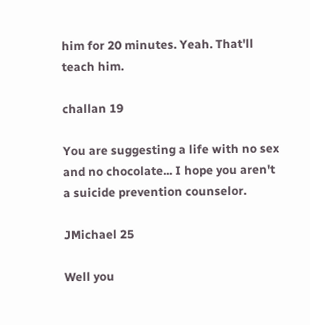him for 20 minutes. Yeah. That'll teach him.

challan 19

You are suggesting a life with no sex and no chocolate... I hope you aren't a suicide prevention counselor.

JMichael 25

Well you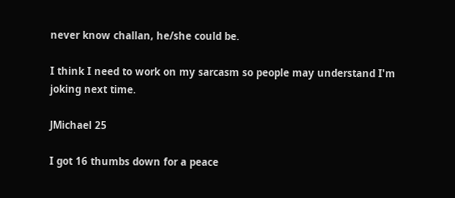never know challan, he/she could be.

I think I need to work on my sarcasm so people may understand I'm joking next time.

JMichael 25

I got 16 thumbs down for a peace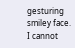gesturing smiley face. I cannot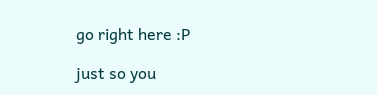go right here :P

just so you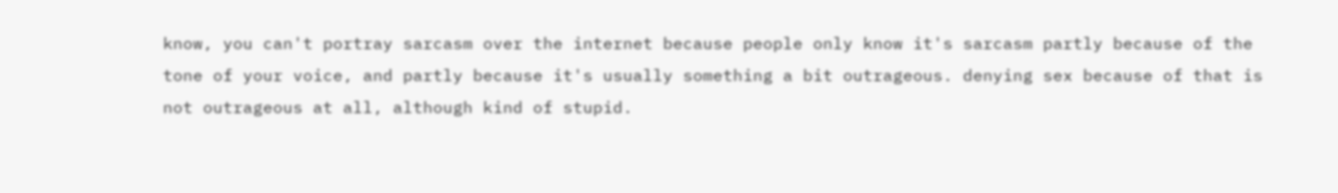know, you can't portray sarcasm over the internet because people only know it's sarcasm partly because of the tone of your voice, and partly because it's usually something a bit outrageous. denying sex because of that is not outrageous at all, although kind of stupid.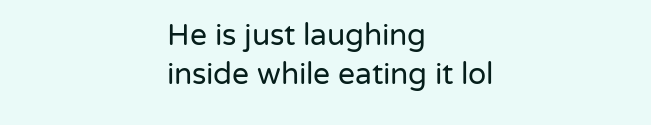He is just laughing inside while eating it lol